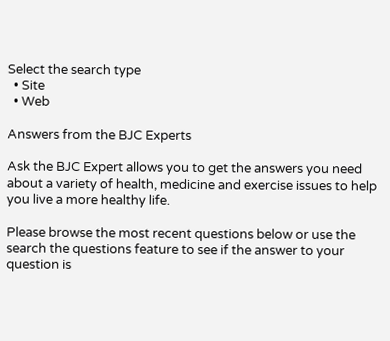Select the search type
  • Site
  • Web

Answers from the BJC Experts

Ask the BJC Expert allows you to get the answers you need about a variety of health, medicine and exercise issues to help you live a more healthy life.

Please browse the most recent questions below or use the search the questions feature to see if the answer to your question is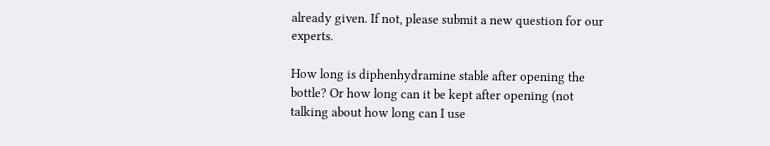already given. If not, please submit a new question for our experts.

How long is diphenhydramine stable after opening the bottle? Or how long can it be kept after opening (not talking about how long can I use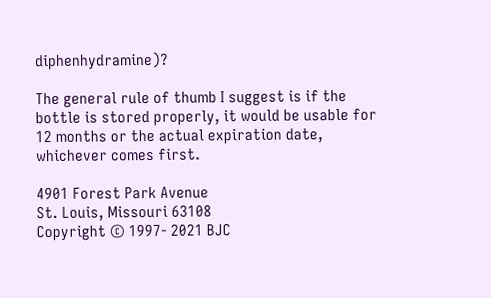diphenhydramine)?

The general rule of thumb I suggest is if the bottle is stored properly, it would be usable for 12 months or the actual expiration date, whichever comes first.

4901 Forest Park Avenue
St. Louis, Missouri 63108
Copyright © 1997- 2021 BJC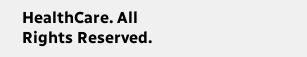HealthCare. All Rights Reserved.